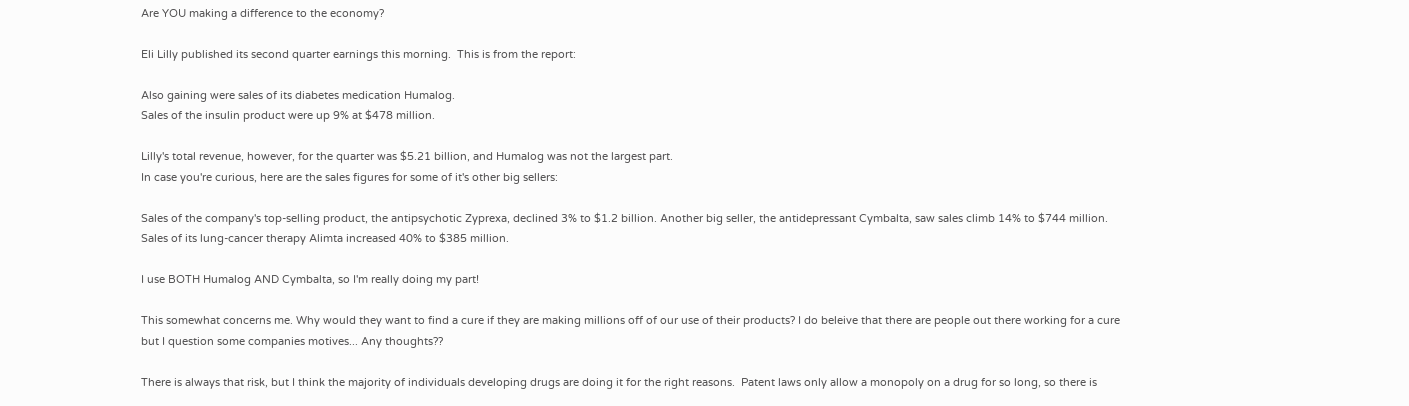Are YOU making a difference to the economy?

Eli Lilly published its second quarter earnings this morning.  This is from the report:

Also gaining were sales of its diabetes medication Humalog.
Sales of the insulin product were up 9% at $478 million.

Lilly's total revenue, however, for the quarter was $5.21 billion, and Humalog was not the largest part.
In case you're curious, here are the sales figures for some of it's other big sellers:

Sales of the company's top-selling product, the antipsychotic Zyprexa, declined 3% to $1.2 billion. Another big seller, the antidepressant Cymbalta, saw sales climb 14% to $744 million. Sales of its lung-cancer therapy Alimta increased 40% to $385 million.

I use BOTH Humalog AND Cymbalta, so I'm really doing my part!

This somewhat concerns me. Why would they want to find a cure if they are making millions off of our use of their products? I do beleive that there are people out there working for a cure but I question some companies motives... Any thoughts??

There is always that risk, but I think the majority of individuals developing drugs are doing it for the right reasons.  Patent laws only allow a monopoly on a drug for so long, so there is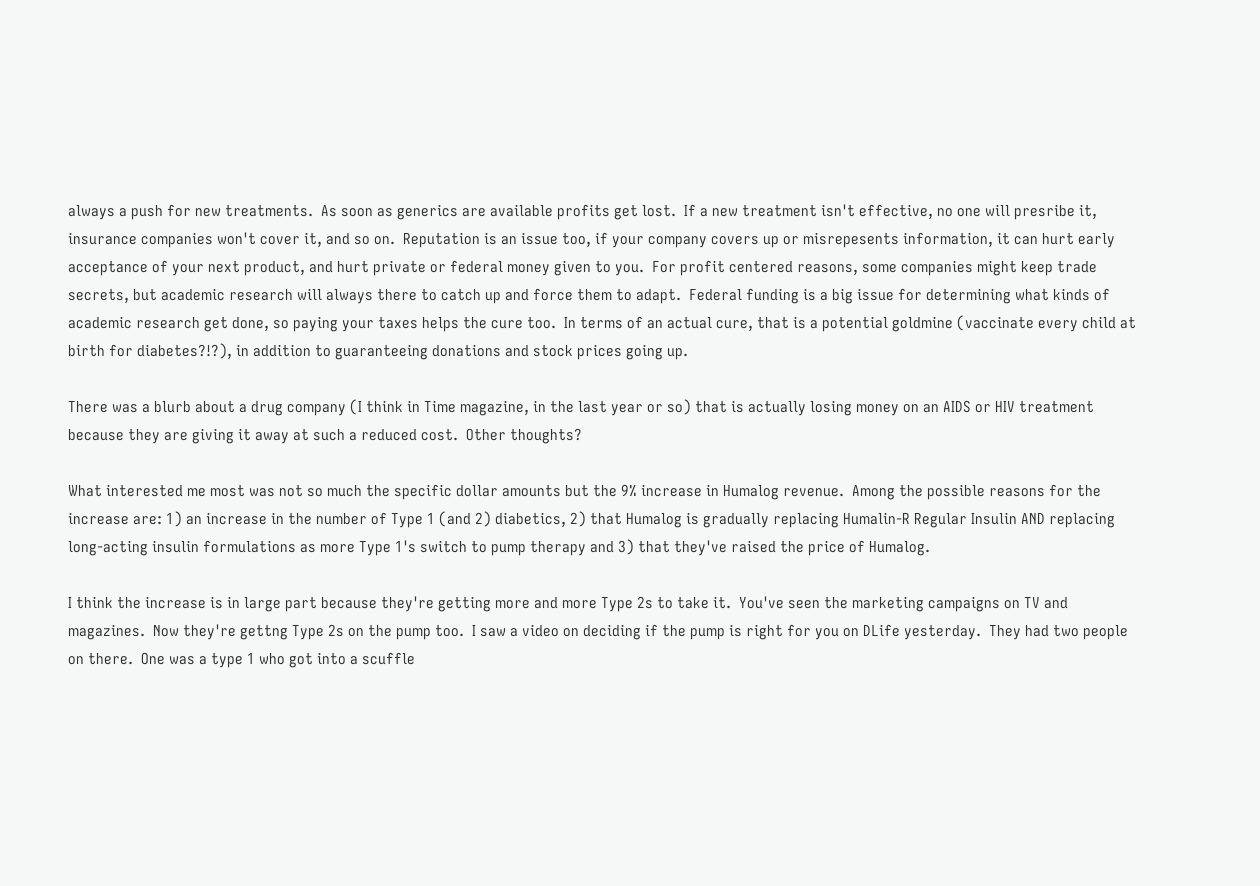always a push for new treatments.  As soon as generics are available profits get lost.  If a new treatment isn't effective, no one will presribe it, insurance companies won't cover it, and so on.  Reputation is an issue too, if your company covers up or misrepesents information, it can hurt early acceptance of your next product, and hurt private or federal money given to you.  For profit centered reasons, some companies might keep trade secrets, but academic research will always there to catch up and force them to adapt.  Federal funding is a big issue for determining what kinds of academic research get done, so paying your taxes helps the cure too.  In terms of an actual cure, that is a potential goldmine (vaccinate every child at birth for diabetes?!?), in addition to guaranteeing donations and stock prices going up.

There was a blurb about a drug company (I think in Time magazine, in the last year or so) that is actually losing money on an AIDS or HIV treatment because they are giving it away at such a reduced cost.  Other thoughts?

What interested me most was not so much the specific dollar amounts but the 9% increase in Humalog revenue.  Among the possible reasons for the increase are: 1) an increase in the number of Type 1 (and 2) diabetics, 2) that Humalog is gradually replacing Humalin-R Regular Insulin AND replacing long-acting insulin formulations as more Type 1's switch to pump therapy and 3) that they've raised the price of Humalog.

I think the increase is in large part because they're getting more and more Type 2s to take it.  You've seen the marketing campaigns on TV and magazines.  Now they're gettng Type 2s on the pump too.  I saw a video on deciding if the pump is right for you on DLife yesterday.  They had two people on there.  One was a type 1 who got into a scuffle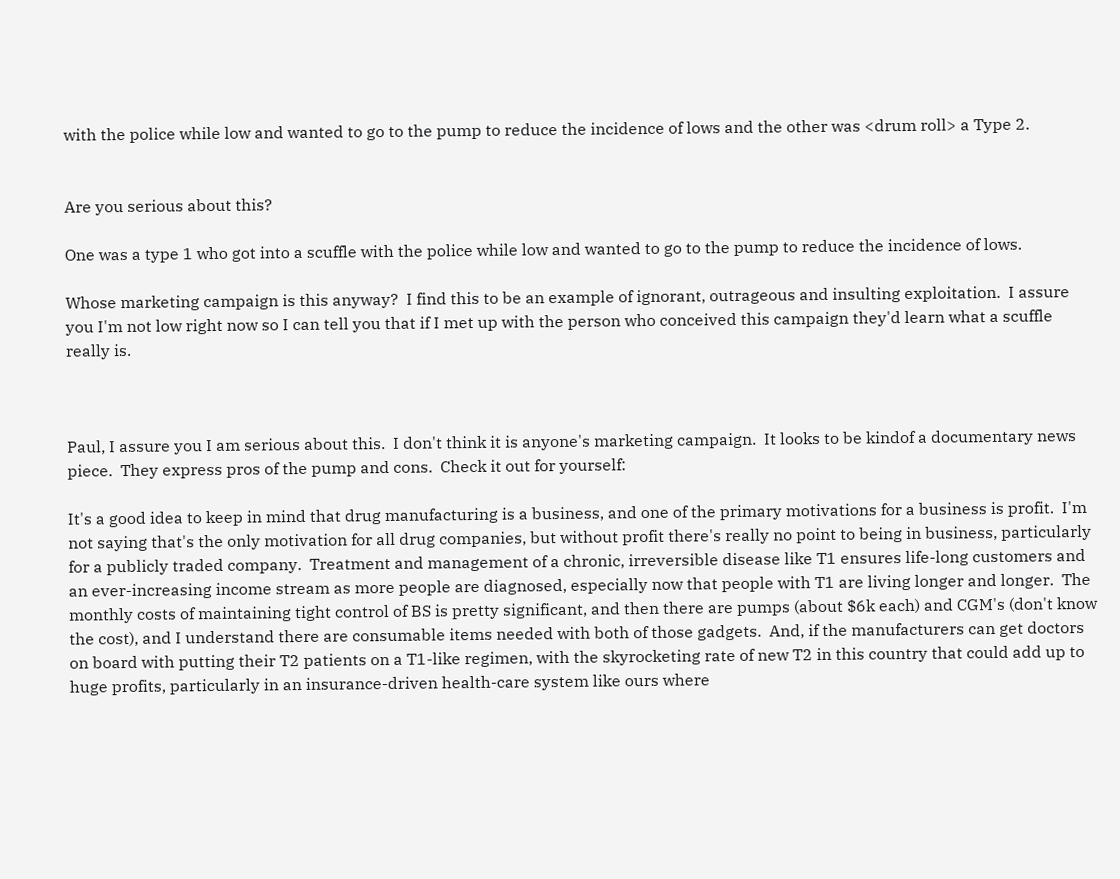with the police while low and wanted to go to the pump to reduce the incidence of lows and the other was <drum roll> a Type 2.


Are you serious about this?

One was a type 1 who got into a scuffle with the police while low and wanted to go to the pump to reduce the incidence of lows.

Whose marketing campaign is this anyway?  I find this to be an example of ignorant, outrageous and insulting exploitation.  I assure you I'm not low right now so I can tell you that if I met up with the person who conceived this campaign they'd learn what a scuffle really is.



Paul, I assure you I am serious about this.  I don't think it is anyone's marketing campaign.  It looks to be kindof a documentary news piece.  They express pros of the pump and cons.  Check it out for yourself:

It's a good idea to keep in mind that drug manufacturing is a business, and one of the primary motivations for a business is profit.  I'm not saying that's the only motivation for all drug companies, but without profit there's really no point to being in business, particularly for a publicly traded company.  Treatment and management of a chronic, irreversible disease like T1 ensures life-long customers and an ever-increasing income stream as more people are diagnosed, especially now that people with T1 are living longer and longer.  The monthly costs of maintaining tight control of BS is pretty significant, and then there are pumps (about $6k each) and CGM's (don't know the cost), and I understand there are consumable items needed with both of those gadgets.  And, if the manufacturers can get doctors on board with putting their T2 patients on a T1-like regimen, with the skyrocketing rate of new T2 in this country that could add up to huge profits, particularly in an insurance-driven health-care system like ours where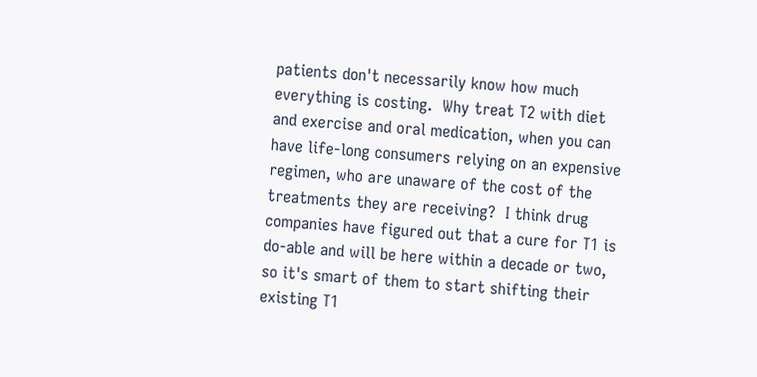patients don't necessarily know how much everything is costing.  Why treat T2 with diet and exercise and oral medication, when you can have life-long consumers relying on an expensive regimen, who are unaware of the cost of the treatments they are receiving?  I think drug companies have figured out that a cure for T1 is do-able and will be here within a decade or two, so it's smart of them to start shifting their existing T1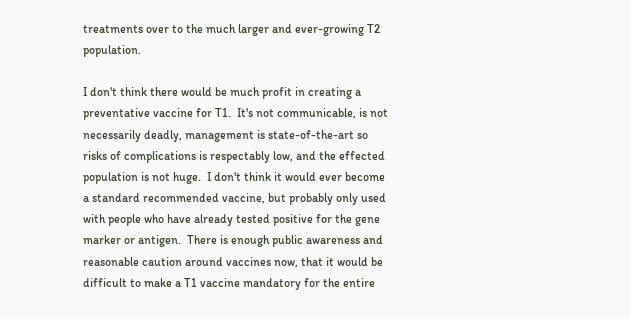treatments over to the much larger and ever-growing T2 population.

I don't think there would be much profit in creating a preventative vaccine for T1.  It's not communicable, is not necessarily deadly, management is state-of-the-art so risks of complications is respectably low, and the effected population is not huge.  I don't think it would ever become a standard recommended vaccine, but probably only used with people who have already tested positive for the gene marker or antigen.  There is enough public awareness and reasonable caution around vaccines now, that it would be difficult to make a T1 vaccine mandatory for the entire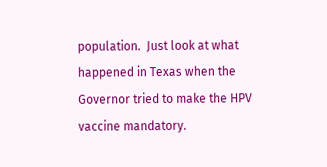population.  Just look at what happened in Texas when the Governor tried to make the HPV vaccine mandatory.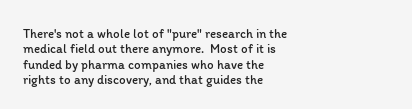There's not a whole lot of "pure" research in the medical field out there anymore.  Most of it is funded by pharma companies who have the rights to any discovery, and that guides the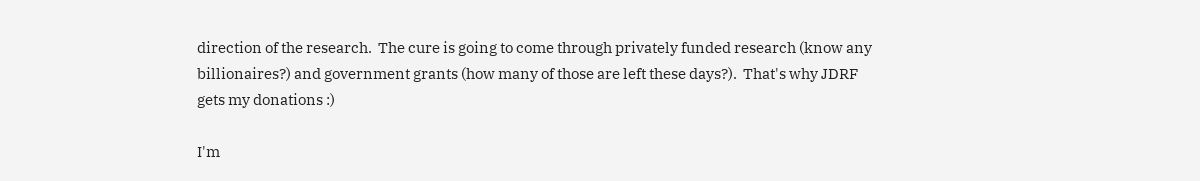direction of the research.  The cure is going to come through privately funded research (know any billionaires?) and government grants (how many of those are left these days?).  That's why JDRF gets my donations :)

I'm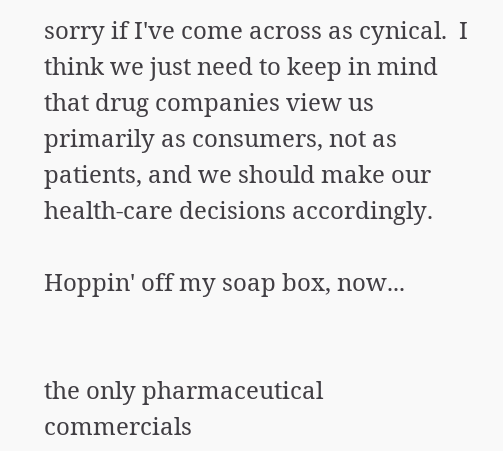sorry if I've come across as cynical.  I think we just need to keep in mind that drug companies view us primarily as consumers, not as patients, and we should make our health-care decisions accordingly.

Hoppin' off my soap box, now...


the only pharmaceutical commercials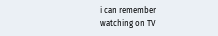i can remember watching on TV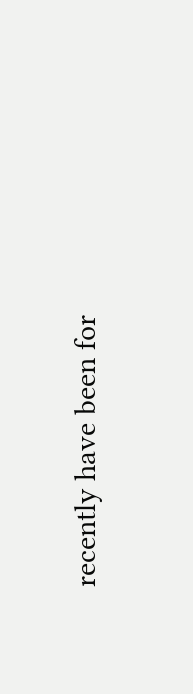recently have been for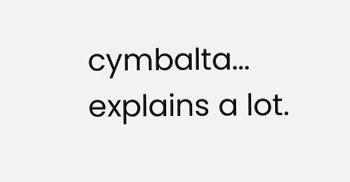cymbalta... explains a lot.